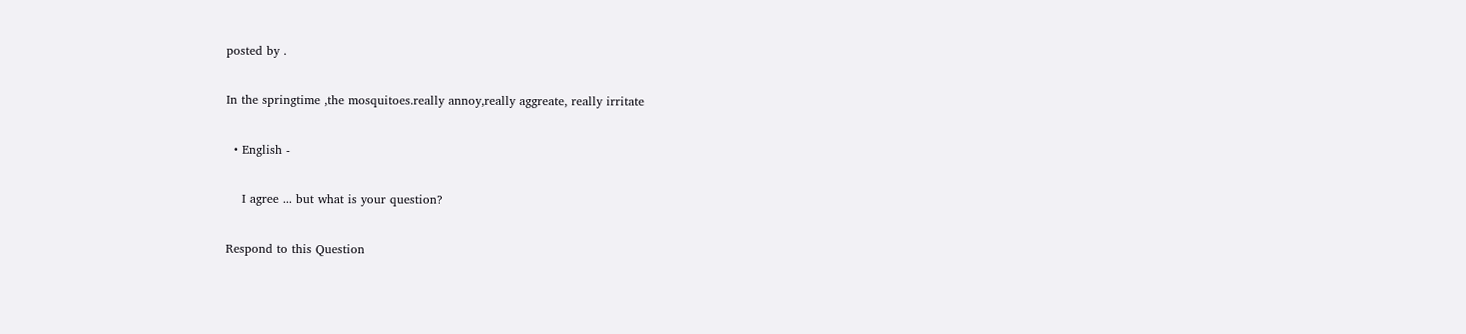posted by .

In the springtime ,the mosquitoes.really annoy,really aggreate, really irritate

  • English -

    I agree ... but what is your question?

Respond to this Question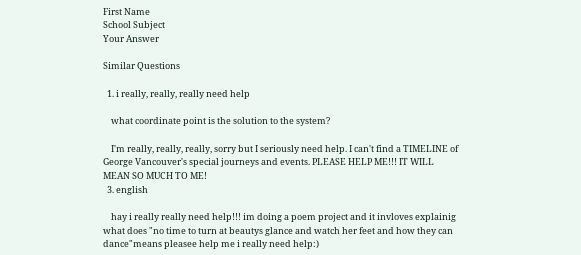First Name
School Subject
Your Answer

Similar Questions

  1. i really, really, really need help

    what coordinate point is the solution to the system?

    I'm really, really, really, sorry but I seriously need help. I can't find a TIMELINE of George Vancouver's special journeys and events. PLEASE HELP ME!!! IT WILL MEAN SO MUCH TO ME!
  3. english

    hay i really really need help!!! im doing a poem project and it invloves explainig what does "no time to turn at beautys glance and watch her feet and how they can dance"means pleasee help me i really need help:)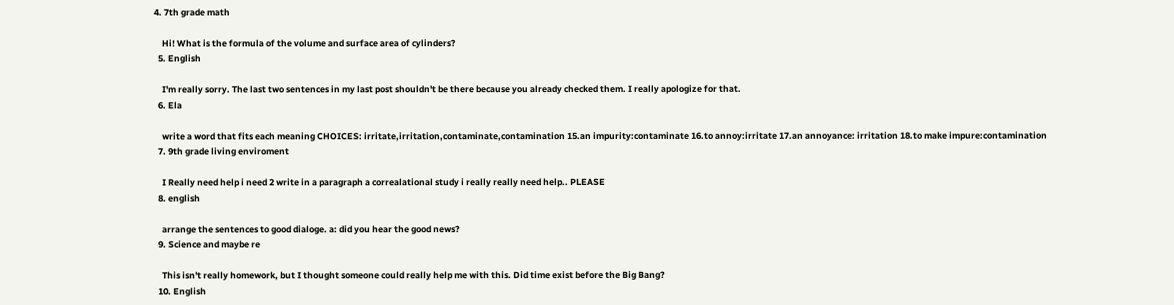4. 7th grade math

    Hi! What is the formula of the volume and surface area of cylinders?
  5. English

    I'm really sorry. The last two sentences in my last post shouldn't be there because you already checked them. I really apologize for that.
  6. Ela

    write a word that fits each meaning CHOICES: irritate,irritation,contaminate,contamination 15.an impurity:contaminate 16.to annoy:irritate 17.an annoyance: irritation 18.to make impure:contamination
  7. 9th grade living enviroment

    I Really need help i need 2 write in a paragraph a correalational study i really really need help.. PLEASE
  8. english

    arrange the sentences to good dialoge. a: did you hear the good news?
  9. Science and maybe re

    This isn't really homework, but I thought someone could really help me with this. Did time exist before the Big Bang?
  10. English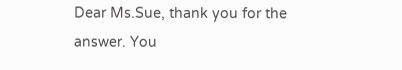Dear Ms.Sue, thank you for the answer. You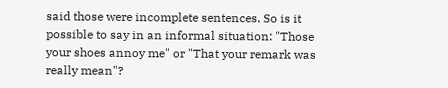said those were incomplete sentences. So is it possible to say in an informal situation: "Those your shoes annoy me" or "That your remark was really mean"?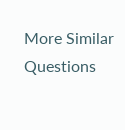More Similar Questions